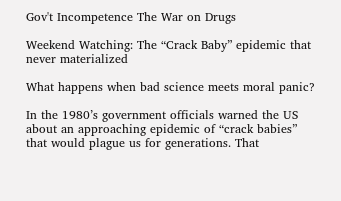Gov't Incompetence The War on Drugs

Weekend Watching: The “Crack Baby” epidemic that never materialized

What happens when bad science meets moral panic?

In the 1980’s government officials warned the US about an approaching epidemic of “crack babies” that would plague us for generations. That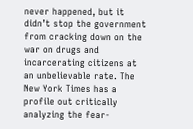never happened, but it didn’t stop the government from cracking down on the war on drugs and incarcerating citizens at an unbelievable rate. The New York Times has a profile out critically analyzing the fear-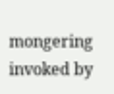mongering invoked by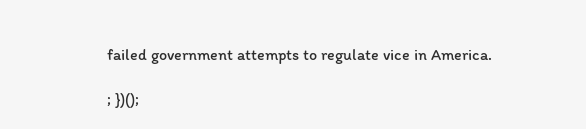failed government attempts to regulate vice in America.

; })();